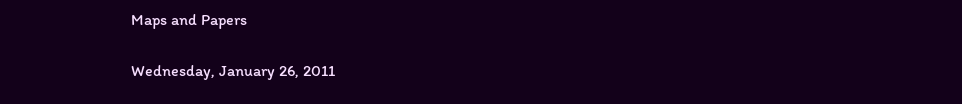Maps and Papers

Wednesday, January 26, 2011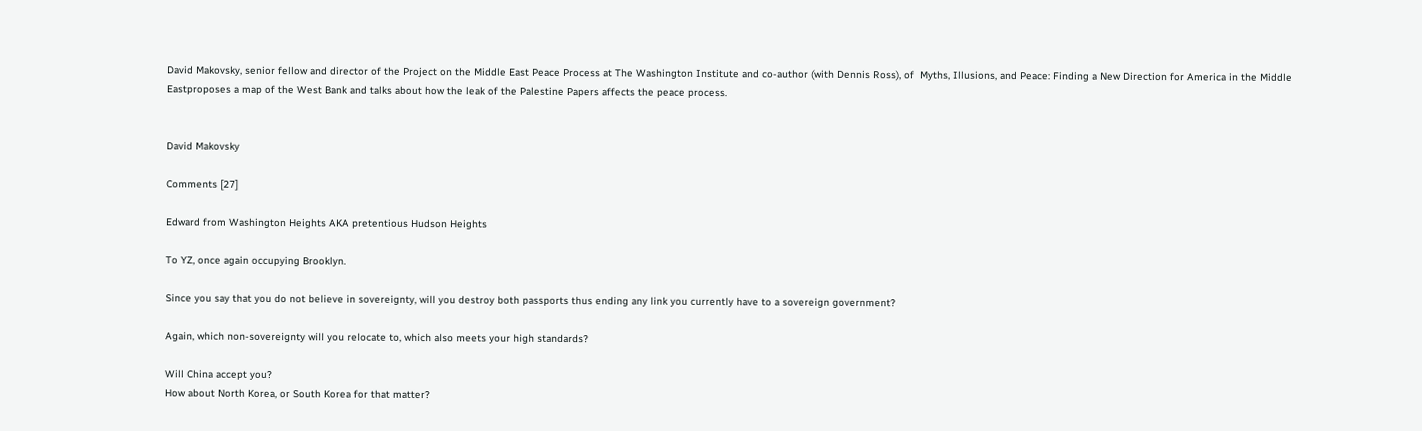David Makovsky, senior fellow and director of the Project on the Middle East Peace Process at The Washington Institute and co-author (with Dennis Ross), of  Myths, Illusions, and Peace: Finding a New Direction for America in the Middle Eastproposes a map of the West Bank and talks about how the leak of the Palestine Papers affects the peace process.


David Makovsky

Comments [27]

Edward from Washington Heights AKA pretentious Hudson Heights

To YZ, once again occupying Brooklyn.

Since you say that you do not believe in sovereignty, will you destroy both passports thus ending any link you currently have to a sovereign government?

Again, which non-sovereignty will you relocate to, which also meets your high standards?

Will China accept you?
How about North Korea, or South Korea for that matter?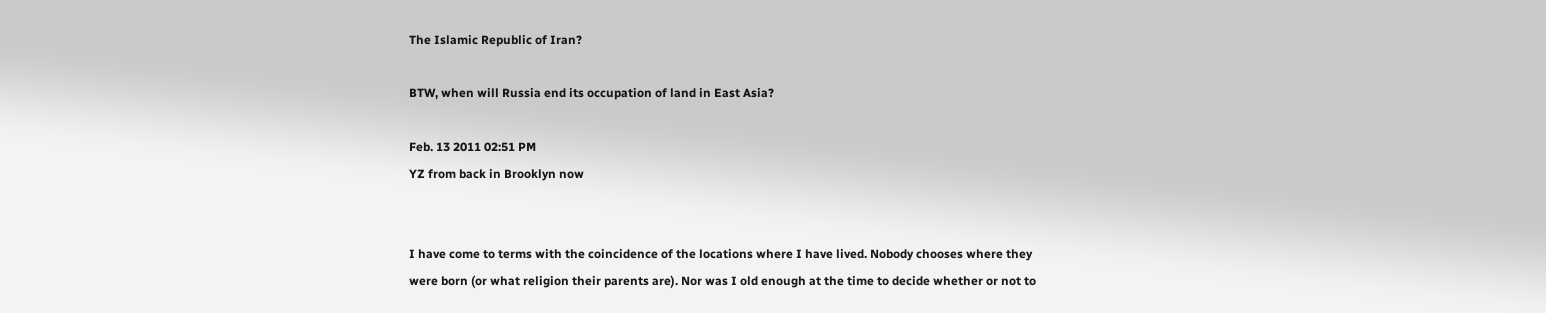The Islamic Republic of Iran?

BTW, when will Russia end its occupation of land in East Asia?

Feb. 13 2011 02:51 PM
YZ from back in Brooklyn now


I have come to terms with the coincidence of the locations where I have lived. Nobody chooses where they were born (or what religion their parents are). Nor was I old enough at the time to decide whether or not to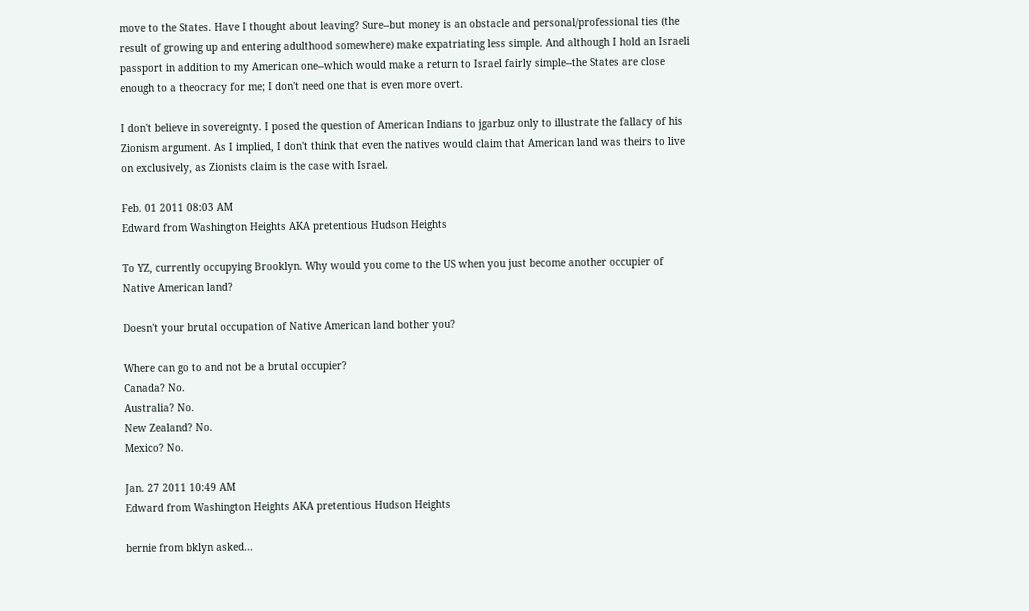move to the States. Have I thought about leaving? Sure--but money is an obstacle and personal/professional ties (the result of growing up and entering adulthood somewhere) make expatriating less simple. And although I hold an Israeli passport in addition to my American one--which would make a return to Israel fairly simple--the States are close enough to a theocracy for me; I don't need one that is even more overt.

I don't believe in sovereignty. I posed the question of American Indians to jgarbuz only to illustrate the fallacy of his Zionism argument. As I implied, I don't think that even the natives would claim that American land was theirs to live on exclusively, as Zionists claim is the case with Israel.

Feb. 01 2011 08:03 AM
Edward from Washington Heights AKA pretentious Hudson Heights

To YZ, currently occupying Brooklyn. Why would you come to the US when you just become another occupier of Native American land?

Doesn't your brutal occupation of Native American land bother you?

Where can go to and not be a brutal occupier?
Canada? No.
Australia? No.
New Zealand? No.
Mexico? No.

Jan. 27 2011 10:49 AM
Edward from Washington Heights AKA pretentious Hudson Heights

bernie from bklyn asked...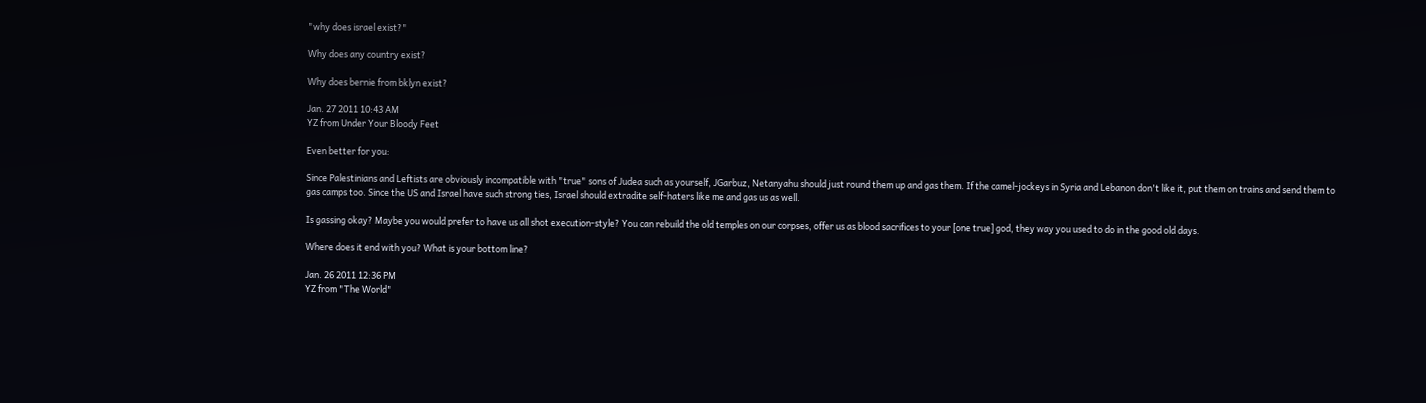"why does israel exist?"

Why does any country exist?

Why does bernie from bklyn exist?

Jan. 27 2011 10:43 AM
YZ from Under Your Bloody Feet

Even better for you:

Since Palestinians and Leftists are obviously incompatible with "true" sons of Judea such as yourself, JGarbuz, Netanyahu should just round them up and gas them. If the camel-jockeys in Syria and Lebanon don't like it, put them on trains and send them to gas camps too. Since the US and Israel have such strong ties, Israel should extradite self-haters like me and gas us as well.

Is gassing okay? Maybe you would prefer to have us all shot execution-style? You can rebuild the old temples on our corpses, offer us as blood sacrifices to your [one true] god, they way you used to do in the good old days.

Where does it end with you? What is your bottom line?

Jan. 26 2011 12:36 PM
YZ from "The World"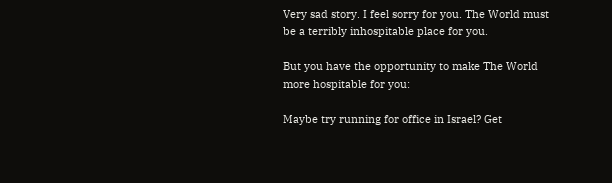Very sad story. I feel sorry for you. The World must be a terribly inhospitable place for you.

But you have the opportunity to make The World more hospitable for you:

Maybe try running for office in Israel? Get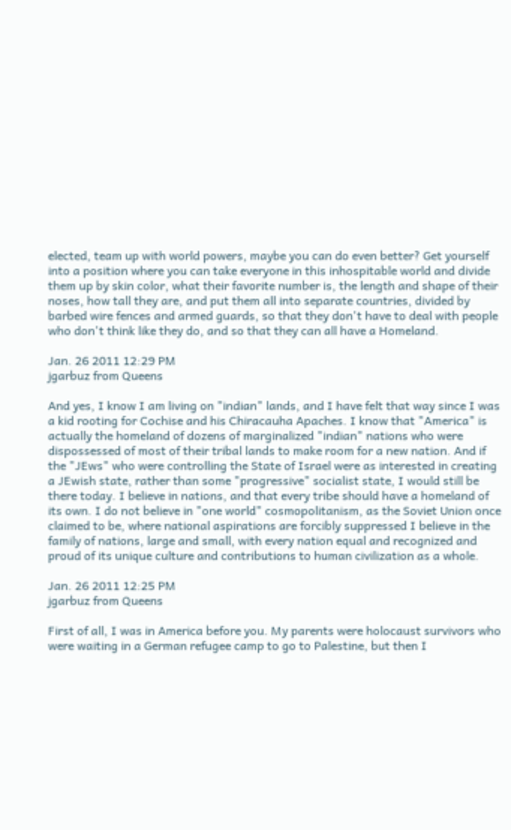elected, team up with world powers, maybe you can do even better? Get yourself into a position where you can take everyone in this inhospitable world and divide them up by skin color, what their favorite number is, the length and shape of their noses, how tall they are, and put them all into separate countries, divided by barbed wire fences and armed guards, so that they don't have to deal with people who don't think like they do, and so that they can all have a Homeland.

Jan. 26 2011 12:29 PM
jgarbuz from Queens

And yes, I know I am living on "indian" lands, and I have felt that way since I was a kid rooting for Cochise and his Chiracauha Apaches. I know that "America" is actually the homeland of dozens of marginalized "indian" nations who were dispossessed of most of their tribal lands to make room for a new nation. And if the "JEws" who were controlling the State of Israel were as interested in creating a JEwish state, rather than some "progressive" socialist state, I would still be there today. I believe in nations, and that every tribe should have a homeland of its own. I do not believe in "one world" cosmopolitanism, as the Soviet Union once claimed to be, where national aspirations are forcibly suppressed I believe in the family of nations, large and small, with every nation equal and recognized and proud of its unique culture and contributions to human civilization as a whole.

Jan. 26 2011 12:25 PM
jgarbuz from Queens

First of all, I was in America before you. My parents were holocaust survivors who were waiting in a German refugee camp to go to Palestine, but then I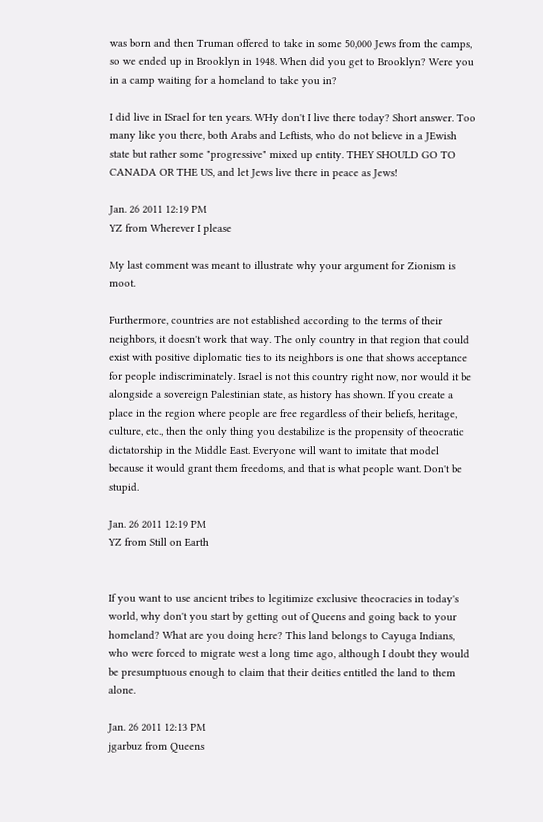was born and then Truman offered to take in some 50,000 Jews from the camps, so we ended up in Brooklyn in 1948. When did you get to Brooklyn? Were you in a camp waiting for a homeland to take you in?

I did live in ISrael for ten years. WHy don't I live there today? Short answer. Too many like you there, both Arabs and Leftists, who do not believe in a JEwish state but rather some "progressive" mixed up entity. THEY SHOULD GO TO CANADA OR THE US, and let Jews live there in peace as Jews!

Jan. 26 2011 12:19 PM
YZ from Wherever I please

My last comment was meant to illustrate why your argument for Zionism is moot.

Furthermore, countries are not established according to the terms of their neighbors, it doesn't work that way. The only country in that region that could exist with positive diplomatic ties to its neighbors is one that shows acceptance for people indiscriminately. Israel is not this country right now, nor would it be alongside a sovereign Palestinian state, as history has shown. If you create a place in the region where people are free regardless of their beliefs, heritage, culture, etc., then the only thing you destabilize is the propensity of theocratic dictatorship in the Middle East. Everyone will want to imitate that model because it would grant them freedoms, and that is what people want. Don't be stupid.

Jan. 26 2011 12:19 PM
YZ from Still on Earth


If you want to use ancient tribes to legitimize exclusive theocracies in today's world, why don't you start by getting out of Queens and going back to your homeland? What are you doing here? This land belongs to Cayuga Indians, who were forced to migrate west a long time ago, although I doubt they would be presumptuous enough to claim that their deities entitled the land to them alone.

Jan. 26 2011 12:13 PM
jgarbuz from Queens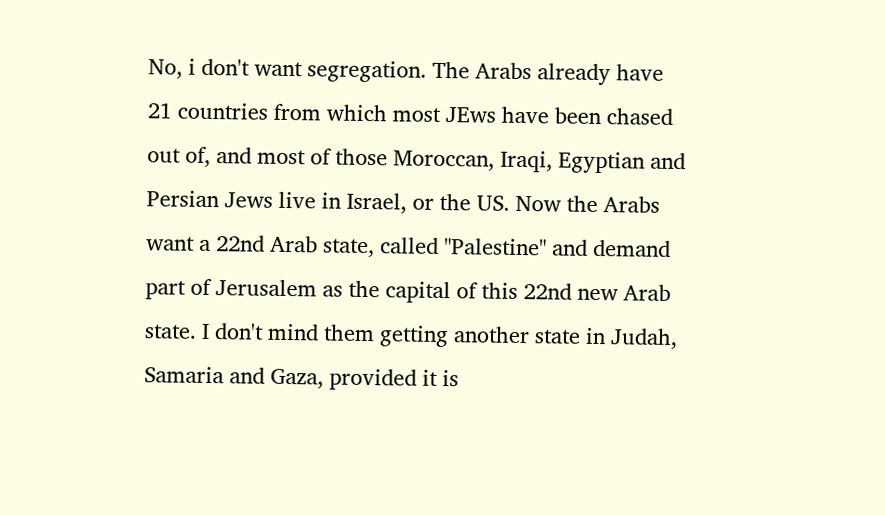No, i don't want segregation. The Arabs already have 21 countries from which most JEws have been chased out of, and most of those Moroccan, Iraqi, Egyptian and Persian Jews live in Israel, or the US. Now the Arabs want a 22nd Arab state, called "Palestine" and demand part of Jerusalem as the capital of this 22nd new Arab state. I don't mind them getting another state in Judah, Samaria and Gaza, provided it is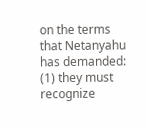on the terms that Netanyahu has demanded: (1) they must recognize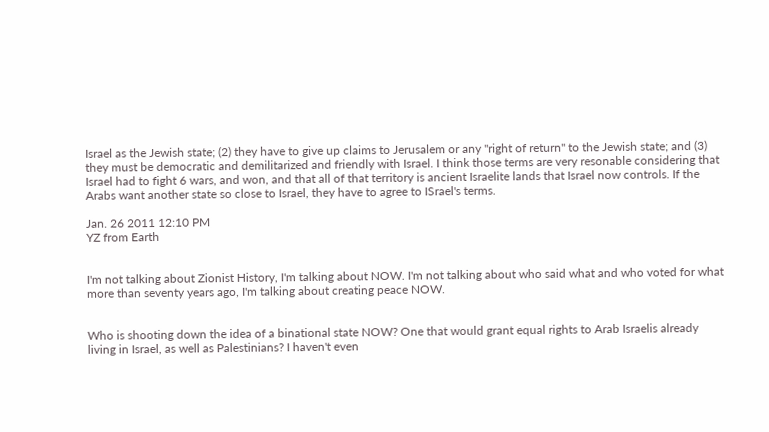Israel as the Jewish state; (2) they have to give up claims to Jerusalem or any "right of return" to the Jewish state; and (3) they must be democratic and demilitarized and friendly with Israel. I think those terms are very resonable considering that Israel had to fight 6 wars, and won, and that all of that territory is ancient Israelite lands that Israel now controls. If the Arabs want another state so close to Israel, they have to agree to ISrael's terms.

Jan. 26 2011 12:10 PM
YZ from Earth


I'm not talking about Zionist History, I'm talking about NOW. I'm not talking about who said what and who voted for what more than seventy years ago, I'm talking about creating peace NOW.


Who is shooting down the idea of a binational state NOW? One that would grant equal rights to Arab Israelis already living in Israel, as well as Palestinians? I haven't even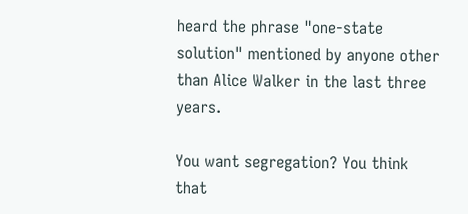heard the phrase "one-state solution" mentioned by anyone other than Alice Walker in the last three years.

You want segregation? You think that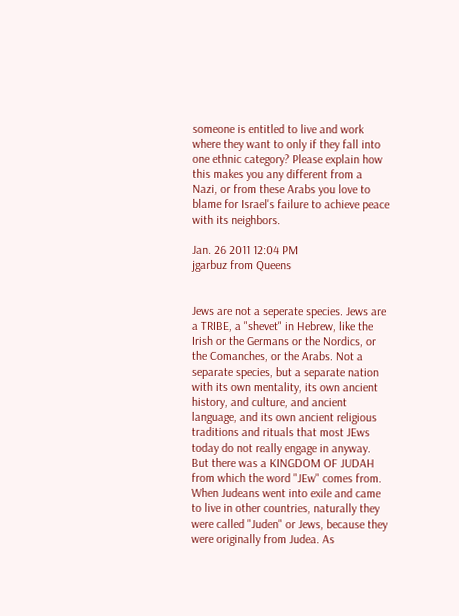someone is entitled to live and work where they want to only if they fall into one ethnic category? Please explain how this makes you any different from a Nazi, or from these Arabs you love to blame for Israel's failure to achieve peace with its neighbors.

Jan. 26 2011 12:04 PM
jgarbuz from Queens


Jews are not a seperate species. Jews are a TRIBE, a "shevet" in Hebrew, like the Irish or the Germans or the Nordics, or the Comanches, or the Arabs. Not a separate species, but a separate nation with its own mentality, its own ancient history, and culture, and ancient language, and its own ancient religious traditions and rituals that most JEws today do not really engage in anyway. But there was a KINGDOM OF JUDAH from which the word "JEw" comes from. When Judeans went into exile and came to live in other countries, naturally they were called "Juden" or Jews, because they were originally from Judea. As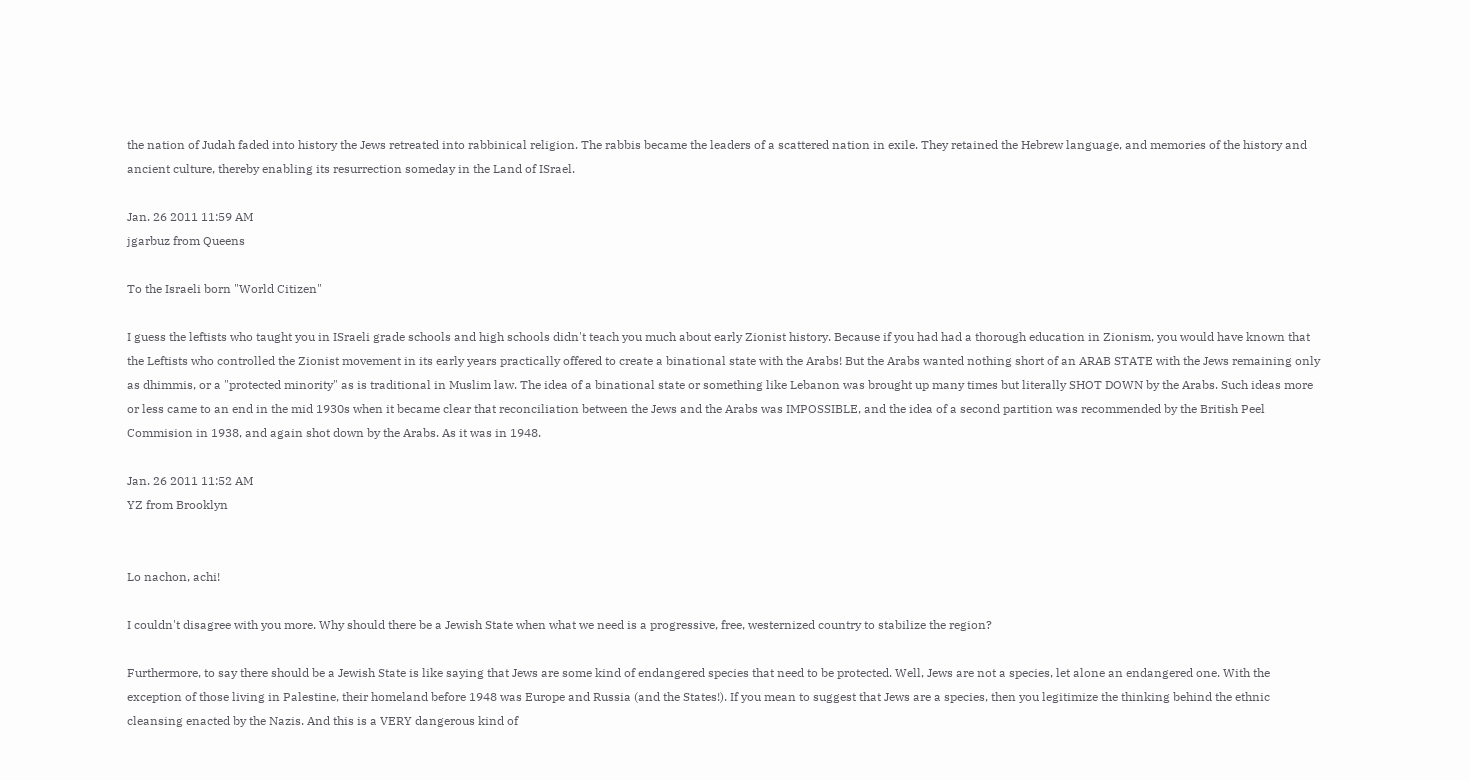the nation of Judah faded into history the Jews retreated into rabbinical religion. The rabbis became the leaders of a scattered nation in exile. They retained the Hebrew language, and memories of the history and ancient culture, thereby enabling its resurrection someday in the Land of ISrael.

Jan. 26 2011 11:59 AM
jgarbuz from Queens

To the Israeli born "World Citizen"

I guess the leftists who taught you in ISraeli grade schools and high schools didn't teach you much about early Zionist history. Because if you had had a thorough education in Zionism, you would have known that the Leftists who controlled the Zionist movement in its early years practically offered to create a binational state with the Arabs! But the Arabs wanted nothing short of an ARAB STATE with the Jews remaining only as dhimmis, or a "protected minority" as is traditional in Muslim law. The idea of a binational state or something like Lebanon was brought up many times but literally SHOT DOWN by the Arabs. Such ideas more or less came to an end in the mid 1930s when it became clear that reconciliation between the Jews and the Arabs was IMPOSSIBLE, and the idea of a second partition was recommended by the British Peel Commision in 1938, and again shot down by the Arabs. As it was in 1948.

Jan. 26 2011 11:52 AM
YZ from Brooklyn


Lo nachon, achi!

I couldn't disagree with you more. Why should there be a Jewish State when what we need is a progressive, free, westernized country to stabilize the region?

Furthermore, to say there should be a Jewish State is like saying that Jews are some kind of endangered species that need to be protected. Well, Jews are not a species, let alone an endangered one. With the exception of those living in Palestine, their homeland before 1948 was Europe and Russia (and the States!). If you mean to suggest that Jews are a species, then you legitimize the thinking behind the ethnic cleansing enacted by the Nazis. And this is a VERY dangerous kind of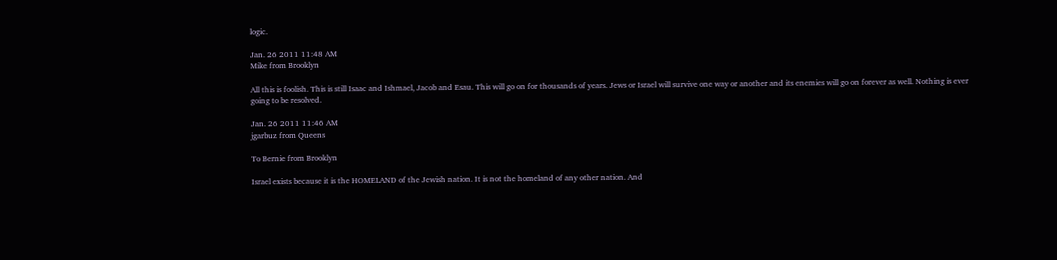logic.

Jan. 26 2011 11:48 AM
Mike from Brooklyn

All this is foolish. This is still Isaac and Ishmael, Jacob and Esau. This will go on for thousands of years. Jews or Israel will survive one way or another and its enemies will go on forever as well. Nothing is ever going to be resolved.

Jan. 26 2011 11:46 AM
jgarbuz from Queens

To Bernie from Brooklyn

Israel exists because it is the HOMELAND of the Jewish nation. It is not the homeland of any other nation. And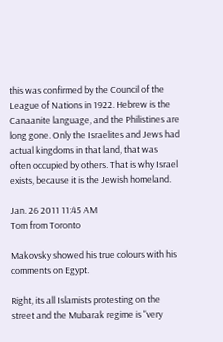this was confirmed by the Council of the League of Nations in 1922. Hebrew is the Canaanite language, and the Philistines are long gone. Only the Israelites and Jews had actual kingdoms in that land, that was often occupied by others. That is why Israel exists, because it is the Jewish homeland.

Jan. 26 2011 11:45 AM
Tom from Toronto

Makovsky showed his true colours with his comments on Egypt.

Right, its all Islamists protesting on the street and the Mubarak regime is "very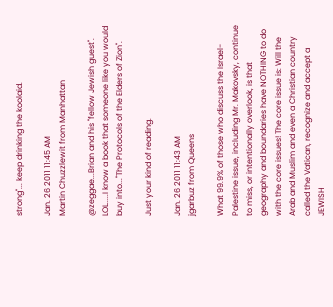strong"... keep drinking the koolaid.

Jan. 26 2011 11:45 AM
Martin Chuzzlewit from Manhattan

@zeggae...Brian and his "fellow Jewish guest".
LOL.....I know a book that someone like you would buy into..."The Protocols of the Elders of Zion".

Just your kind of reading.

Jan. 26 2011 11:43 AM
jgarbuz from Queens

What 99.9% of those who discuss the Israel-Palestine issue, including Mr. Makovsky, continue to miss, or intentionally overlook, is that geography and boundaries have NOTHING to do with the core issues! The core issue is: Will the Arab and Muslim and even a Christian country called the Vatican, recognize and accept a JEWISH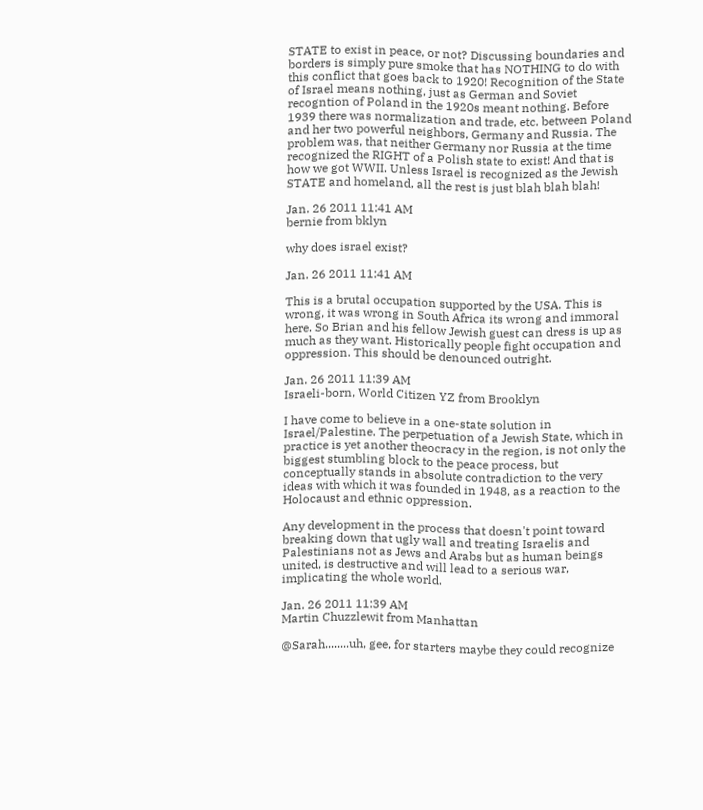STATE to exist in peace, or not? Discussing boundaries and borders is simply pure smoke that has NOTHING to do with this conflict that goes back to 1920! Recognition of the State of Israel means nothing, just as German and Soviet recogntion of Poland in the 1920s meant nothing. Before 1939 there was normalization and trade, etc. between Poland and her two powerful neighbors, Germany and Russia. The problem was, that neither Germany nor Russia at the time recognized the RIGHT of a Polish state to exist! And that is how we got WWII. Unless Israel is recognized as the Jewish STATE and homeland, all the rest is just blah blah blah!

Jan. 26 2011 11:41 AM
bernie from bklyn

why does israel exist?

Jan. 26 2011 11:41 AM

This is a brutal occupation supported by the USA. This is wrong, it was wrong in South Africa its wrong and immoral here. So Brian and his fellow Jewish guest can dress is up as much as they want. Historically people fight occupation and oppression. This should be denounced outright.

Jan. 26 2011 11:39 AM
Israeli-born, World Citizen YZ from Brooklyn

I have come to believe in a one-state solution in Israel/Palestine. The perpetuation of a Jewish State, which in practice is yet another theocracy in the region, is not only the biggest stumbling block to the peace process, but conceptually stands in absolute contradiction to the very ideas with which it was founded in 1948, as a reaction to the Holocaust and ethnic oppression.

Any development in the process that doesn't point toward breaking down that ugly wall and treating Israelis and Palestinians not as Jews and Arabs but as human beings united, is destructive and will lead to a serious war, implicating the whole world.

Jan. 26 2011 11:39 AM
Martin Chuzzlewit from Manhattan

@Sarah........uh, gee, for starters maybe they could recognize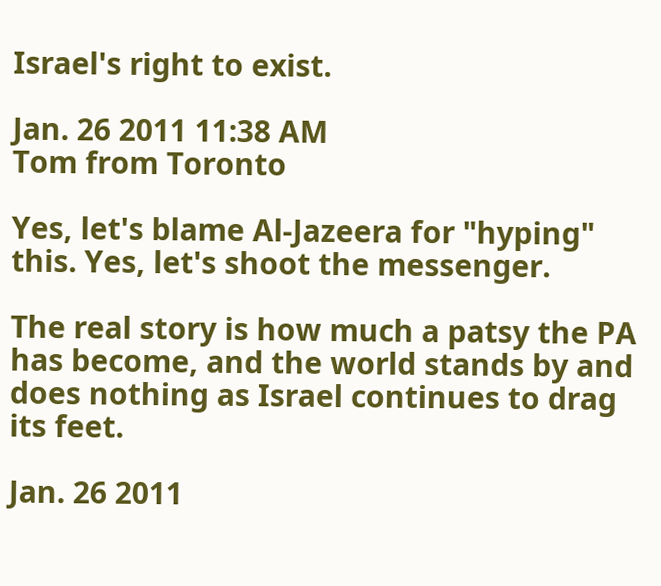Israel's right to exist.

Jan. 26 2011 11:38 AM
Tom from Toronto

Yes, let's blame Al-Jazeera for "hyping" this. Yes, let's shoot the messenger.

The real story is how much a patsy the PA has become, and the world stands by and does nothing as Israel continues to drag its feet.

Jan. 26 2011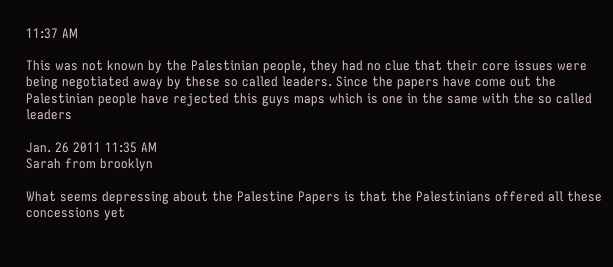11:37 AM

This was not known by the Palestinian people, they had no clue that their core issues were being negotiated away by these so called leaders. Since the papers have come out the Palestinian people have rejected this guys maps which is one in the same with the so called leaders

Jan. 26 2011 11:35 AM
Sarah from brooklyn

What seems depressing about the Palestine Papers is that the Palestinians offered all these concessions yet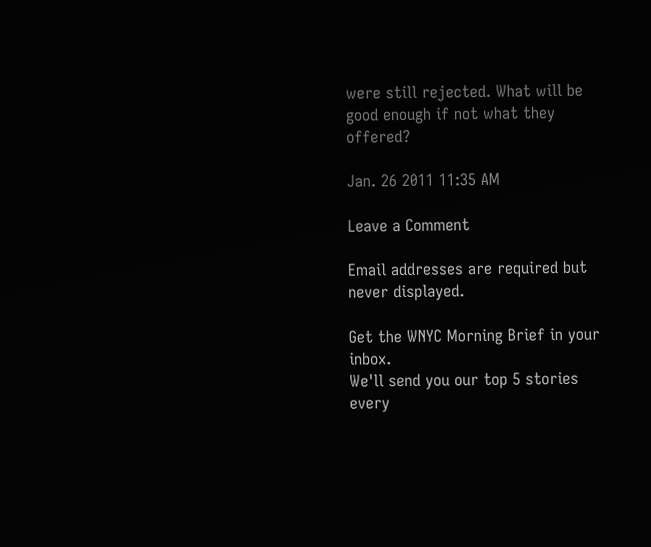were still rejected. What will be good enough if not what they offered?

Jan. 26 2011 11:35 AM

Leave a Comment

Email addresses are required but never displayed.

Get the WNYC Morning Brief in your inbox.
We'll send you our top 5 stories every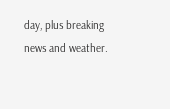day, plus breaking news and weather.